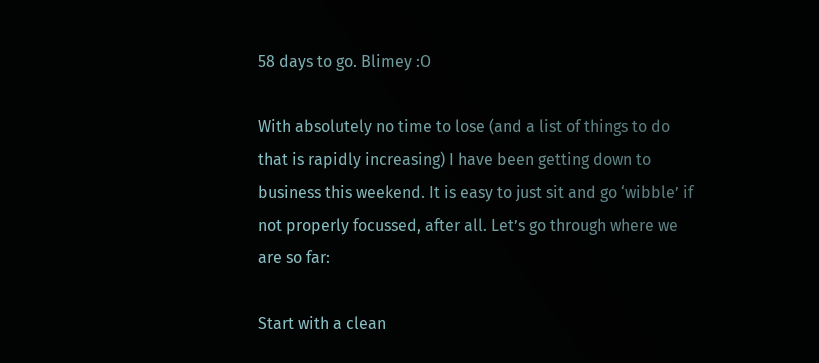58 days to go. Blimey :O

With absolutely no time to lose (and a list of things to do that is rapidly increasing) I have been getting down to business this weekend. It is easy to just sit and go ‘wibble’ if not properly focussed, after all. Let’s go through where we are so far:

Start with a clean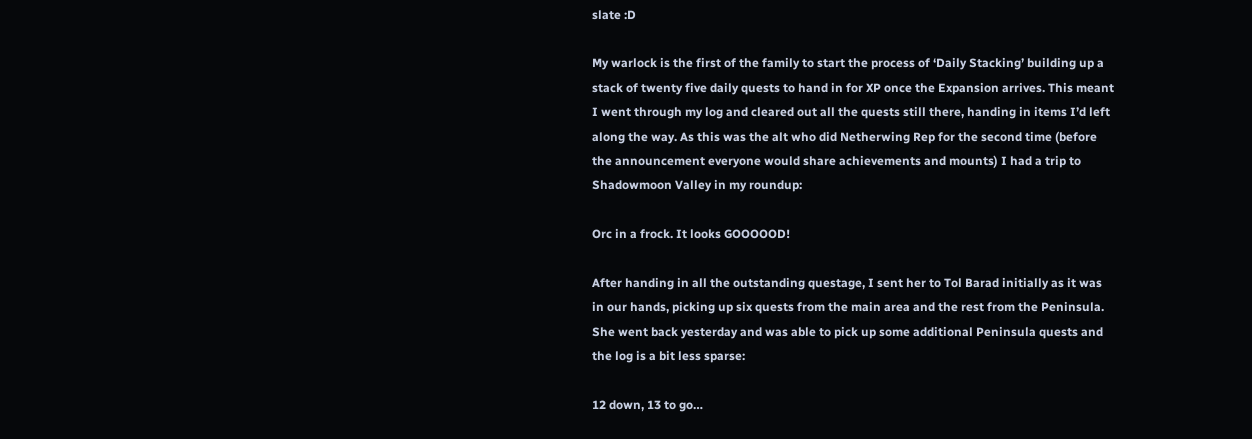slate :D

My warlock is the first of the family to start the process of ‘Daily Stacking’ building up a stack of twenty five daily quests to hand in for XP once the Expansion arrives. This meant I went through my log and cleared out all the quests still there, handing in items I’d left along the way. As this was the alt who did Netherwing Rep for the second time (before the announcement everyone would share achievements and mounts) I had a trip to Shadowmoon Valley in my roundup:

Orc in a frock. It looks GOOOOOD!

After handing in all the outstanding questage, I sent her to Tol Barad initially as it was in our hands, picking up six quests from the main area and the rest from the Peninsula. She went back yesterday and was able to pick up some additional Peninsula quests and the log is a bit less sparse:

12 down, 13 to go…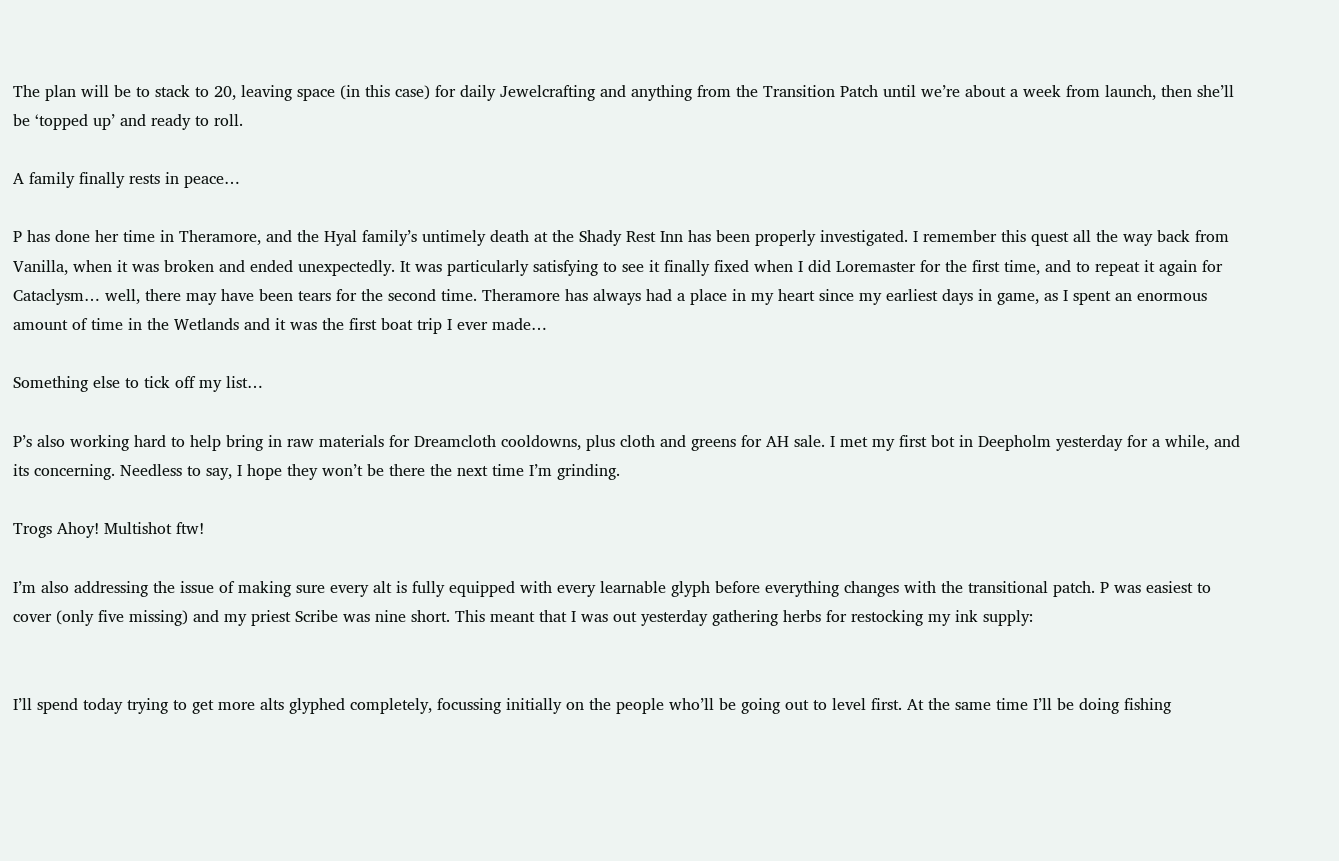The plan will be to stack to 20, leaving space (in this case) for daily Jewelcrafting and anything from the Transition Patch until we’re about a week from launch, then she’ll be ‘topped up’ and ready to roll.

A family finally rests in peace…

P has done her time in Theramore, and the Hyal family’s untimely death at the Shady Rest Inn has been properly investigated. I remember this quest all the way back from Vanilla, when it was broken and ended unexpectedly. It was particularly satisfying to see it finally fixed when I did Loremaster for the first time, and to repeat it again for Cataclysm… well, there may have been tears for the second time. Theramore has always had a place in my heart since my earliest days in game, as I spent an enormous amount of time in the Wetlands and it was the first boat trip I ever made…

Something else to tick off my list…

P’s also working hard to help bring in raw materials for Dreamcloth cooldowns, plus cloth and greens for AH sale. I met my first bot in Deepholm yesterday for a while, and its concerning. Needless to say, I hope they won’t be there the next time I’m grinding.

Trogs Ahoy! Multishot ftw!

I’m also addressing the issue of making sure every alt is fully equipped with every learnable glyph before everything changes with the transitional patch. P was easiest to cover (only five missing) and my priest Scribe was nine short. This meant that I was out yesterday gathering herbs for restocking my ink supply:


I’ll spend today trying to get more alts glyphed completely, focussing initially on the people who’ll be going out to level first. At the same time I’ll be doing fishing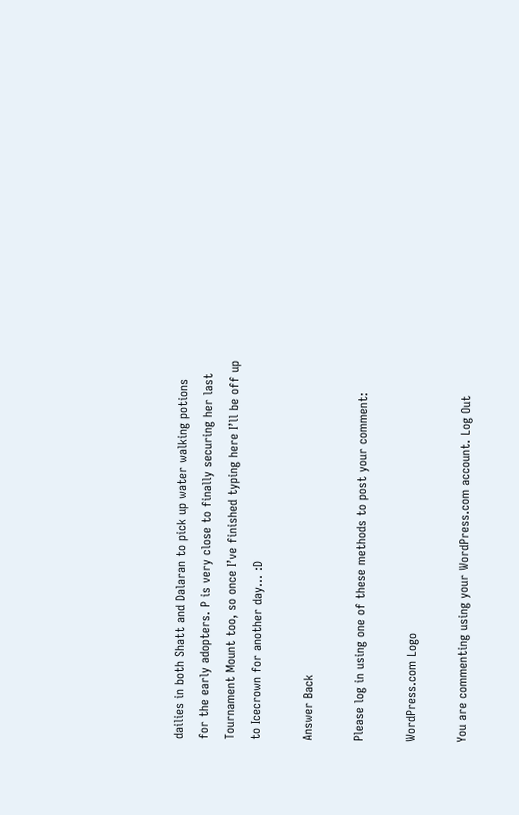dailies in both Shatt and Dalaran to pick up water walking potions for the early adopters. P is very close to finally securing her last Tournament Mount too, so once I’ve finished typing here I’ll be off up to Icecrown for another day… :D

Answer Back

Please log in using one of these methods to post your comment:

WordPress.com Logo

You are commenting using your WordPress.com account. Log Out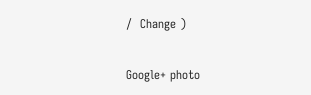/  Change )

Google+ photo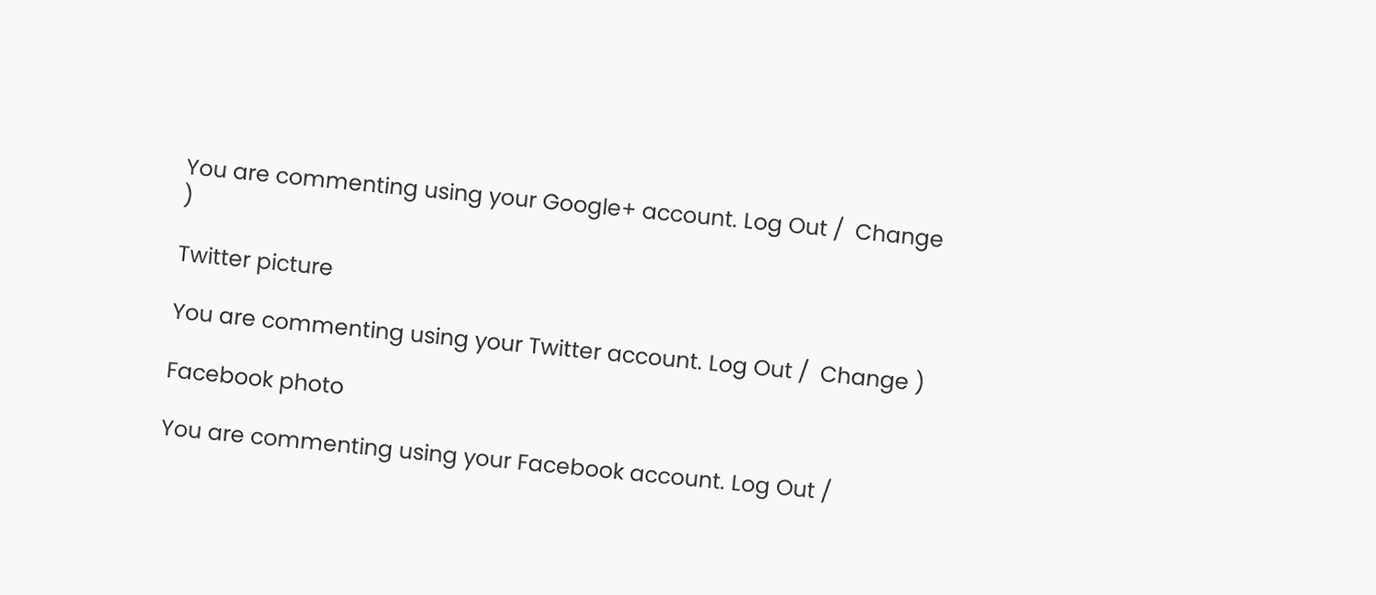You are commenting using your Google+ account. Log Out /  Change )

Twitter picture

You are commenting using your Twitter account. Log Out /  Change )

Facebook photo

You are commenting using your Facebook account. Log Out /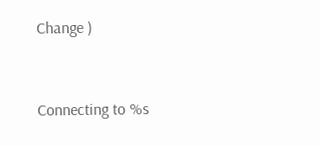Change )


Connecting to %s